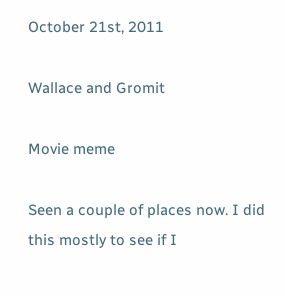October 21st, 2011

Wallace and Gromit

Movie meme

Seen a couple of places now. I did this mostly to see if I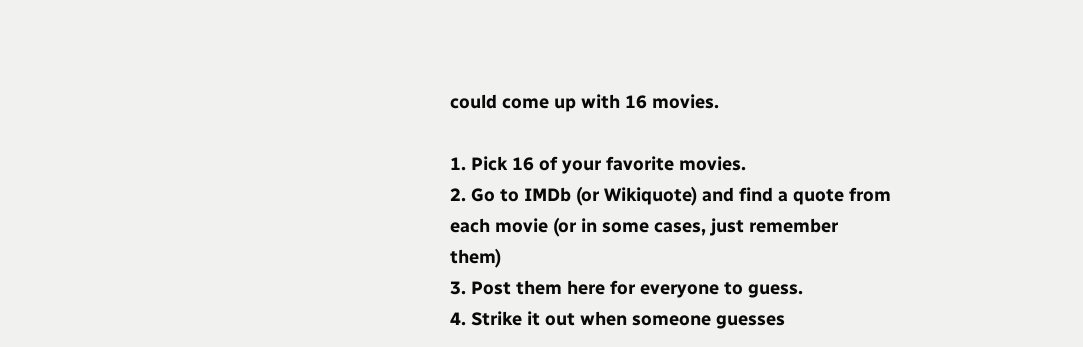could come up with 16 movies.

1. Pick 16 of your favorite movies.
2. Go to IMDb (or Wikiquote) and find a quote from each movie (or in some cases, just remember them)
3. Post them here for everyone to guess.
4. Strike it out when someone guesses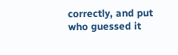correctly, and put who guessed it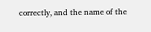correctly, and the name of the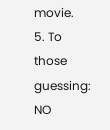movie.
5. To those guessing: NO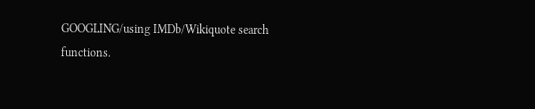GOOGLING/using IMDb/Wikiquote search functions.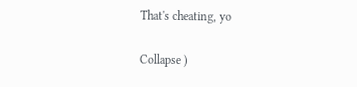That's cheating, yo

Collapse )